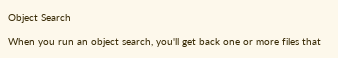Object Search

When you run an object search, you'll get back one or more files that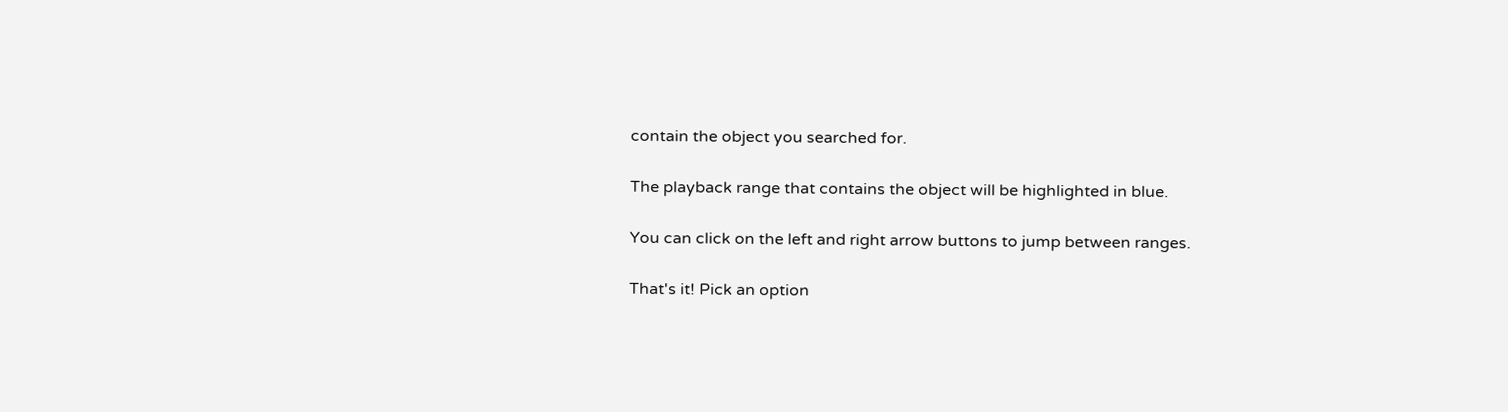contain the object you searched for.

The playback range that contains the object will be highlighted in blue.

You can click on the left and right arrow buttons to jump between ranges.

That's it! Pick an option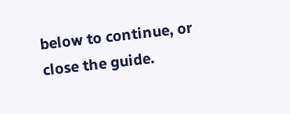below to continue, or close the guide.